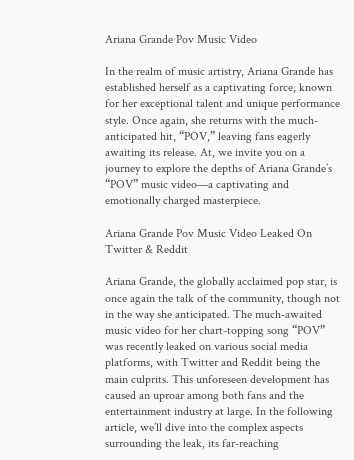Ariana Grande Pov Music Video

In the realm of music artistry, Ariana Grande has established herself as a captivating force, known for her exceptional talent and unique performance style. Once again, she returns with the much-anticipated hit, “POV,” leaving fans eagerly awaiting its release. At, we invite you on a journey to explore the depths of Ariana Grande’s “POV” music video—a captivating and emotionally charged masterpiece.

Ariana Grande Pov Music Video Leaked On Twitter & Reddit

Ariana Grande, the globally acclaimed pop star, is once again the talk of the community, though not in the way she anticipated. The much-awaited music video for her chart-topping song “POV” was recently leaked on various social media platforms, with Twitter and Reddit being the main culprits. This unforeseen development has caused an uproar among both fans and the entertainment industry at large. In the following article, we’ll dive into the complex aspects surrounding the leak, its far-reaching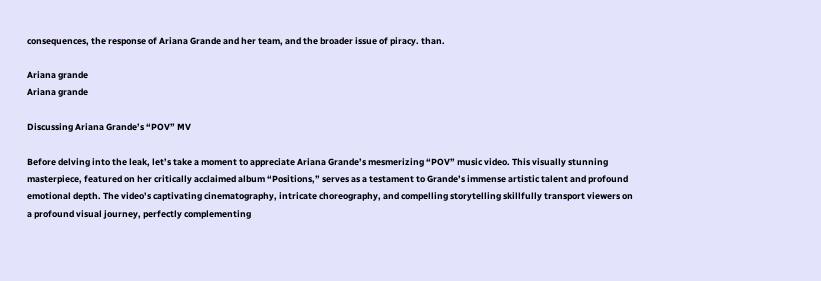consequences, the response of Ariana Grande and her team, and the broader issue of piracy. than.

Ariana grande
Ariana grande

Discussing Ariana Grande’s “POV” MV

Before delving into the leak, let’s take a moment to appreciate Ariana Grande’s mesmerizing “POV” music video. This visually stunning masterpiece, featured on her critically acclaimed album “Positions,” serves as a testament to Grande’s immense artistic talent and profound emotional depth. The video’s captivating cinematography, intricate choreography, and compelling storytelling skillfully transport viewers on a profound visual journey, perfectly complementing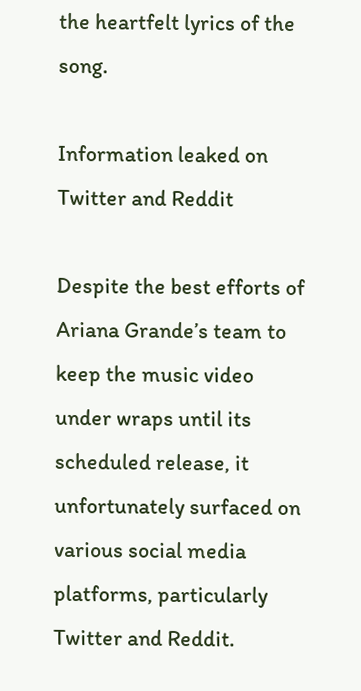the heartfelt lyrics of the song.

Information leaked on Twitter and Reddit

Despite the best efforts of Ariana Grande’s team to keep the music video under wraps until its scheduled release, it unfortunately surfaced on various social media platforms, particularly Twitter and Reddit.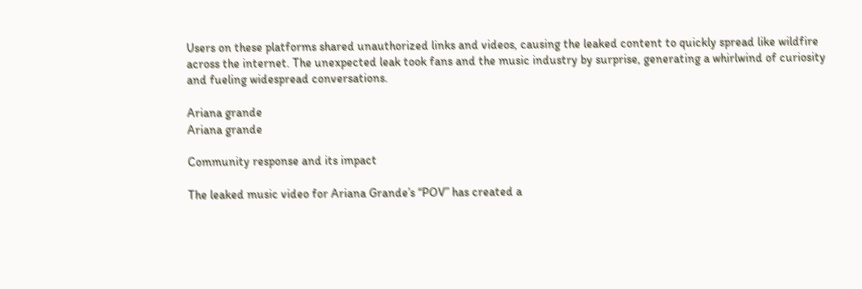Users on these platforms shared unauthorized links and videos, causing the leaked content to quickly spread like wildfire across the internet. The unexpected leak took fans and the music industry by surprise, generating a whirlwind of curiosity and fueling widespread conversations.

Ariana grande
Ariana grande

Community response and its impact

The leaked music video for Ariana Grande’s “POV” has created a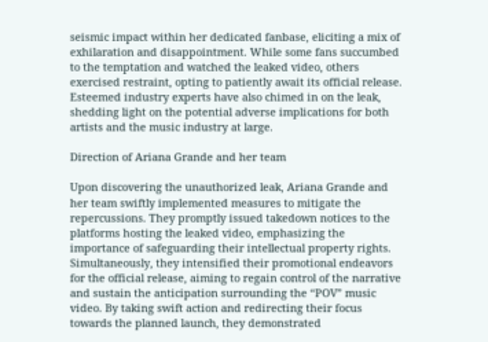seismic impact within her dedicated fanbase, eliciting a mix of exhilaration and disappointment. While some fans succumbed to the temptation and watched the leaked video, others exercised restraint, opting to patiently await its official release. Esteemed industry experts have also chimed in on the leak, shedding light on the potential adverse implications for both artists and the music industry at large.

Direction of Ariana Grande and her team

Upon discovering the unauthorized leak, Ariana Grande and her team swiftly implemented measures to mitigate the repercussions. They promptly issued takedown notices to the platforms hosting the leaked video, emphasizing the importance of safeguarding their intellectual property rights. Simultaneously, they intensified their promotional endeavors for the official release, aiming to regain control of the narrative and sustain the anticipation surrounding the “POV” music video. By taking swift action and redirecting their focus towards the planned launch, they demonstrated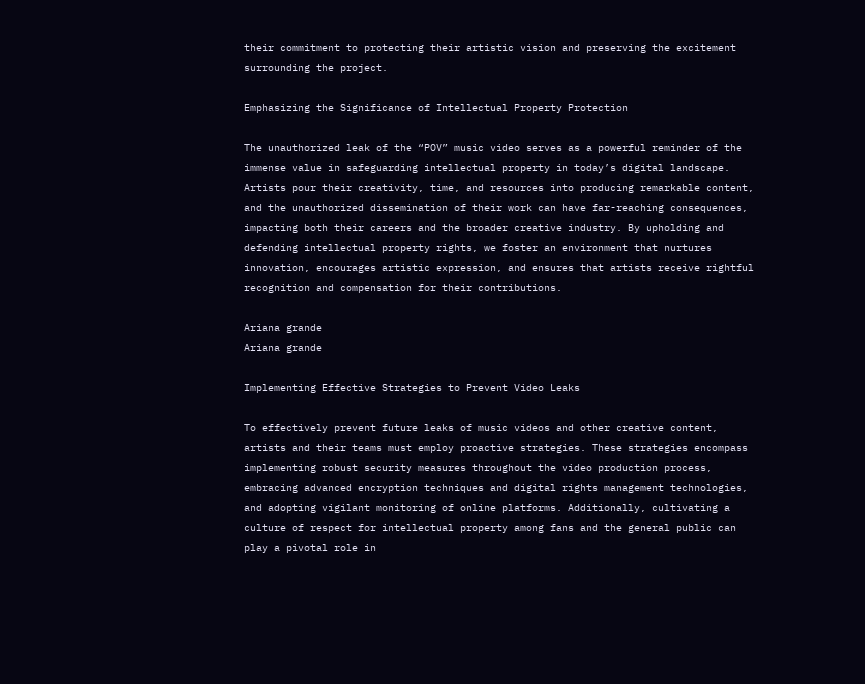their commitment to protecting their artistic vision and preserving the excitement surrounding the project.

Emphasizing the Significance of Intellectual Property Protection

The unauthorized leak of the “POV” music video serves as a powerful reminder of the immense value in safeguarding intellectual property in today’s digital landscape. Artists pour their creativity, time, and resources into producing remarkable content, and the unauthorized dissemination of their work can have far-reaching consequences, impacting both their careers and the broader creative industry. By upholding and defending intellectual property rights, we foster an environment that nurtures innovation, encourages artistic expression, and ensures that artists receive rightful recognition and compensation for their contributions.

Ariana grande
Ariana grande

Implementing Effective Strategies to Prevent Video Leaks

To effectively prevent future leaks of music videos and other creative content, artists and their teams must employ proactive strategies. These strategies encompass implementing robust security measures throughout the video production process, embracing advanced encryption techniques and digital rights management technologies, and adopting vigilant monitoring of online platforms. Additionally, cultivating a culture of respect for intellectual property among fans and the general public can play a pivotal role in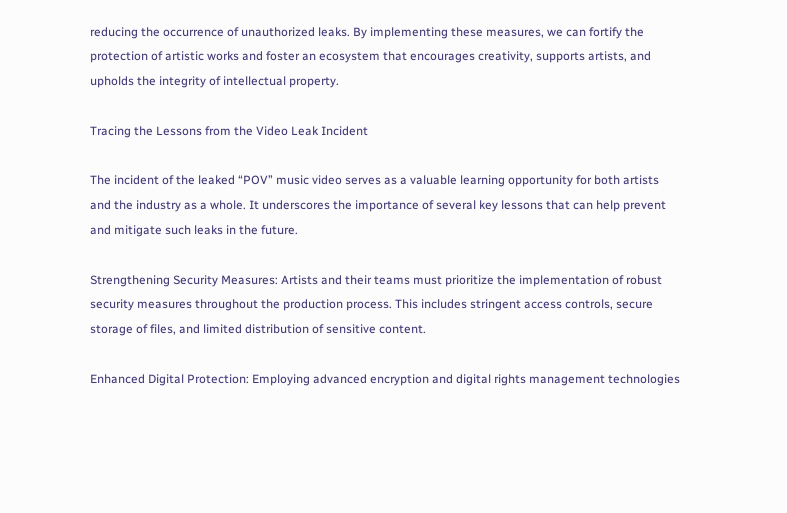reducing the occurrence of unauthorized leaks. By implementing these measures, we can fortify the protection of artistic works and foster an ecosystem that encourages creativity, supports artists, and upholds the integrity of intellectual property.

Tracing the Lessons from the Video Leak Incident

The incident of the leaked “POV” music video serves as a valuable learning opportunity for both artists and the industry as a whole. It underscores the importance of several key lessons that can help prevent and mitigate such leaks in the future.

Strengthening Security Measures: Artists and their teams must prioritize the implementation of robust security measures throughout the production process. This includes stringent access controls, secure storage of files, and limited distribution of sensitive content.

Enhanced Digital Protection: Employing advanced encryption and digital rights management technologies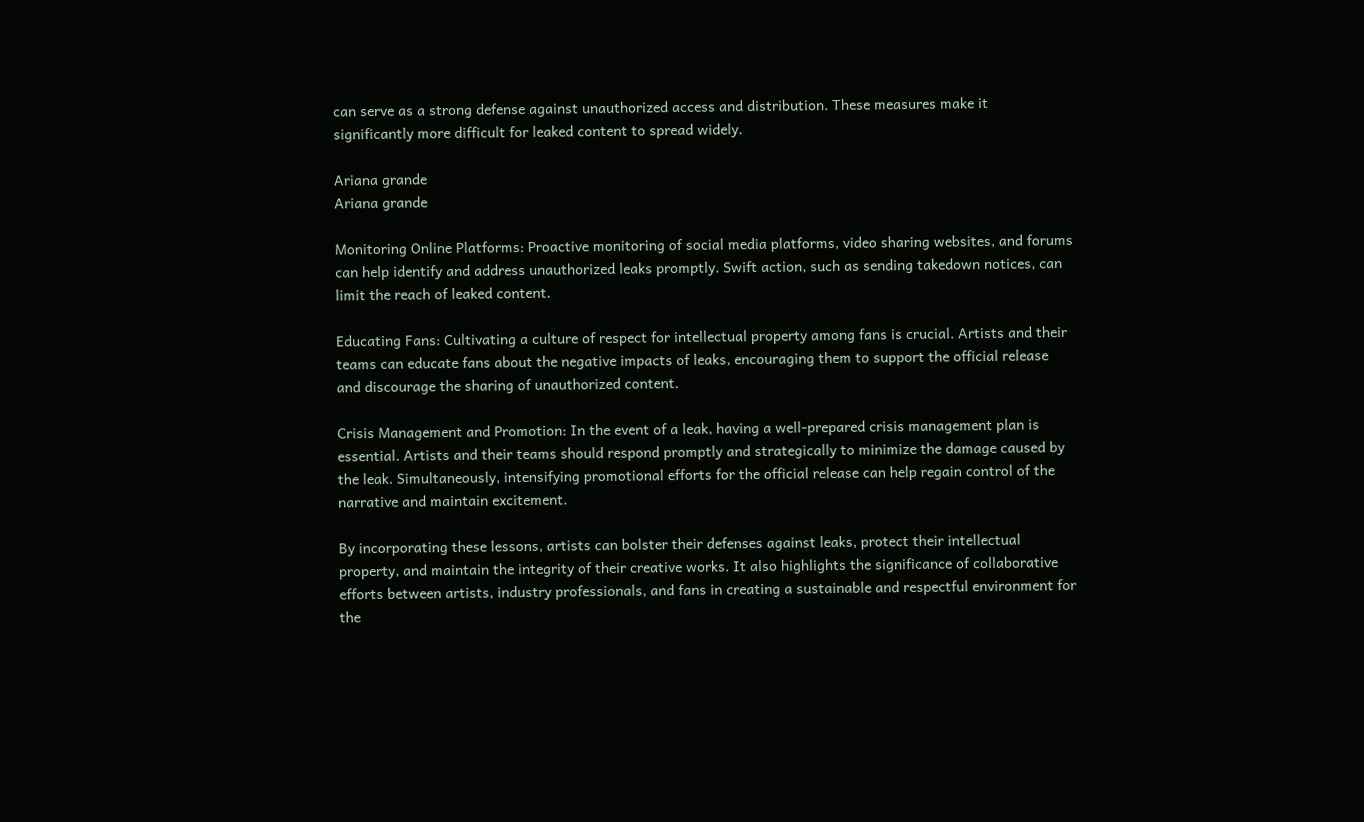can serve as a strong defense against unauthorized access and distribution. These measures make it significantly more difficult for leaked content to spread widely.

Ariana grande
Ariana grande

Monitoring Online Platforms: Proactive monitoring of social media platforms, video sharing websites, and forums can help identify and address unauthorized leaks promptly. Swift action, such as sending takedown notices, can limit the reach of leaked content.

Educating Fans: Cultivating a culture of respect for intellectual property among fans is crucial. Artists and their teams can educate fans about the negative impacts of leaks, encouraging them to support the official release and discourage the sharing of unauthorized content.

Crisis Management and Promotion: In the event of a leak, having a well-prepared crisis management plan is essential. Artists and their teams should respond promptly and strategically to minimize the damage caused by the leak. Simultaneously, intensifying promotional efforts for the official release can help regain control of the narrative and maintain excitement.

By incorporating these lessons, artists can bolster their defenses against leaks, protect their intellectual property, and maintain the integrity of their creative works. It also highlights the significance of collaborative efforts between artists, industry professionals, and fans in creating a sustainable and respectful environment for the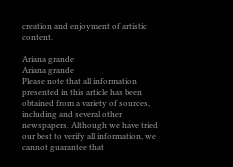creation and enjoyment of artistic content.

Ariana grande
Ariana grande
Please note that all information presented in this article has been obtained from a variety of sources, including and several other newspapers. Although we have tried our best to verify all information, we cannot guarantee that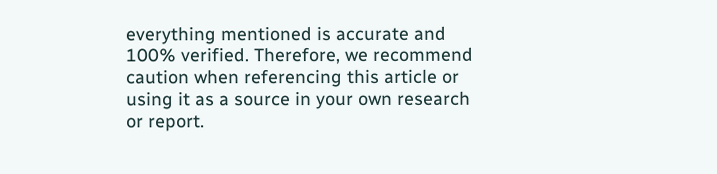everything mentioned is accurate and 100% verified. Therefore, we recommend caution when referencing this article or using it as a source in your own research or report.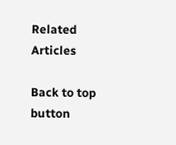Related Articles

Back to top button